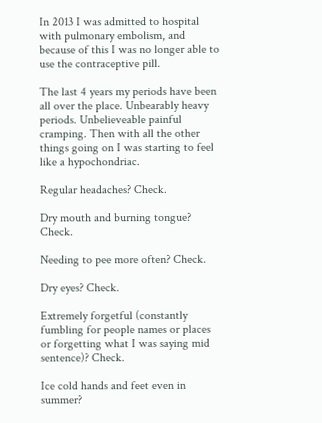In 2013 I was admitted to hospital with pulmonary embolism, and because of this I was no longer able to use the contraceptive pill.

The last 4 years my periods have been all over the place. Unbearably heavy periods. Unbelieveable painful cramping. Then with all the other things going on I was starting to feel like a hypochondriac.

Regular headaches? Check.

Dry mouth and burning tongue? Check.

Needing to pee more often? Check.

Dry eyes? Check.

Extremely forgetful (constantly fumbling for people names or places or forgetting what I was saying mid sentence)? Check.

Ice cold hands and feet even in summer?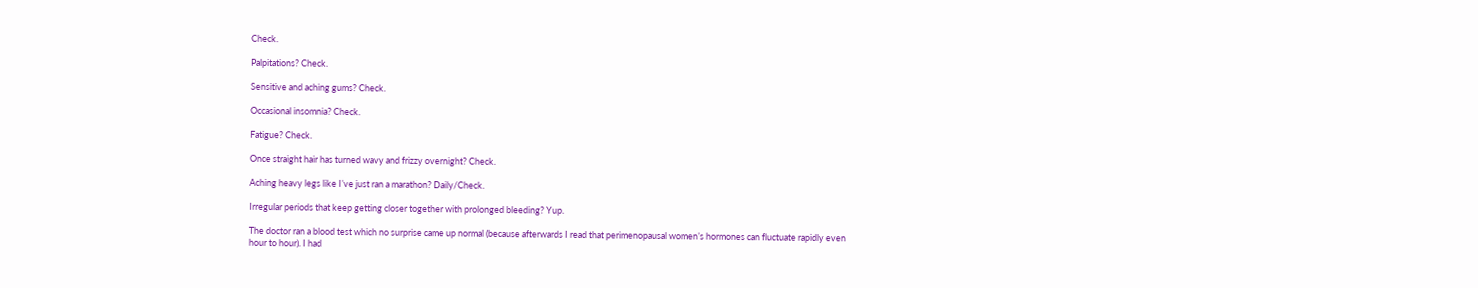Check.

Palpitations? Check.

Sensitive and aching gums? Check.

Occasional insomnia? Check.

Fatigue? Check.

Once straight hair has turned wavy and frizzy overnight? Check.

Aching heavy legs like I’ve just ran a marathon? Daily/Check.

Irregular periods that keep getting closer together with prolonged bleeding? Yup.

The doctor ran a blood test which no surprise came up normal (because afterwards I read that perimenopausal women’s hormones can fluctuate rapidly even hour to hour). I had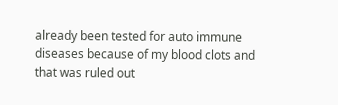already been tested for auto immune diseases because of my blood clots and that was ruled out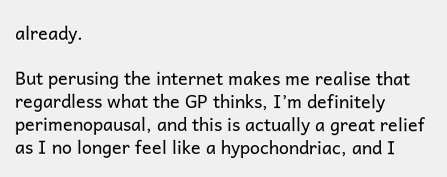already.

But perusing the internet makes me realise that regardless what the GP thinks, I’m definitely perimenopausal, and this is actually a great relief as I no longer feel like a hypochondriac, and I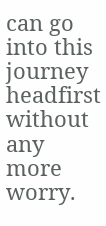can go into this journey headfirst without any more worry.